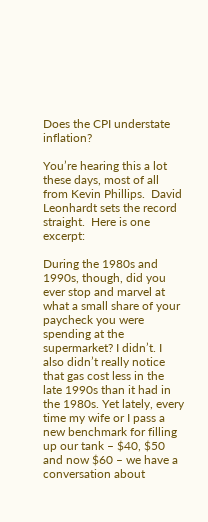Does the CPI understate inflation?

You’re hearing this a lot these days, most of all from Kevin Phillips.  David Leonhardt sets the record straight.  Here is one excerpt:

During the 1980s and 1990s, though, did you ever stop and marvel at what a small share of your paycheck you were spending at the supermarket? I didn’t. I also didn’t really notice that gas cost less in the late 1990s than it had in the 1980s. Yet lately, every time my wife or I pass a new benchmark for filling up our tank – $40, $50 and now $60 – we have a conversation about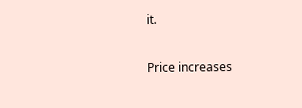it.

Price increases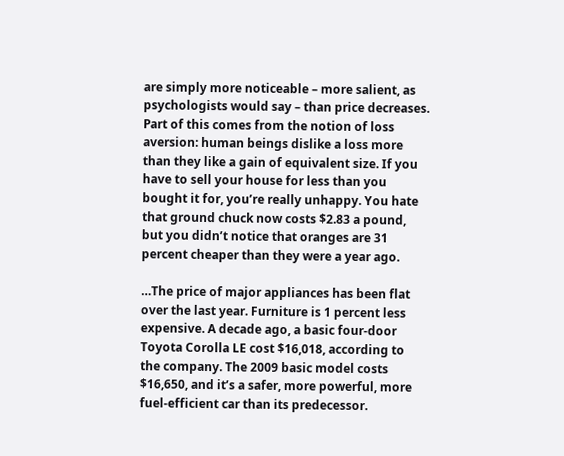are simply more noticeable – more salient, as psychologists would say – than price decreases. Part of this comes from the notion of loss aversion: human beings dislike a loss more than they like a gain of equivalent size. If you have to sell your house for less than you bought it for, you’re really unhappy. You hate that ground chuck now costs $2.83 a pound, but you didn’t notice that oranges are 31 percent cheaper than they were a year ago.

…The price of major appliances has been flat over the last year. Furniture is 1 percent less expensive. A decade ago, a basic four-door Toyota Corolla LE cost $16,018, according to the company. The 2009 basic model costs $16,650, and it’s a safer, more powerful, more fuel-efficient car than its predecessor.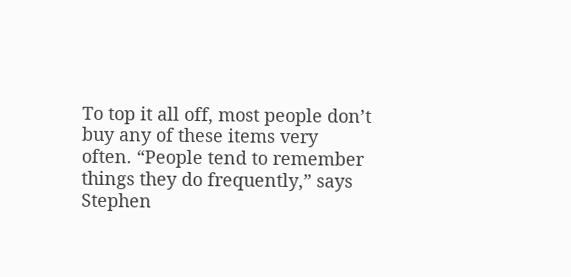To top it all off, most people don’t buy any of these items very often. “People tend to remember things they do frequently,” says Stephen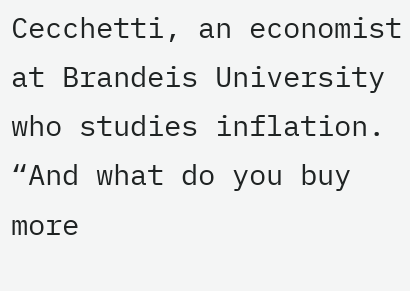Cecchetti, an economist at Brandeis University who studies inflation. “And what do you buy more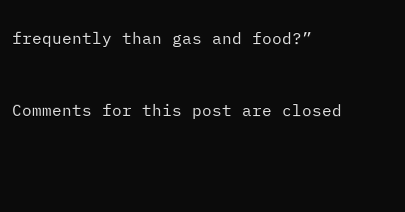frequently than gas and food?”


Comments for this post are closed